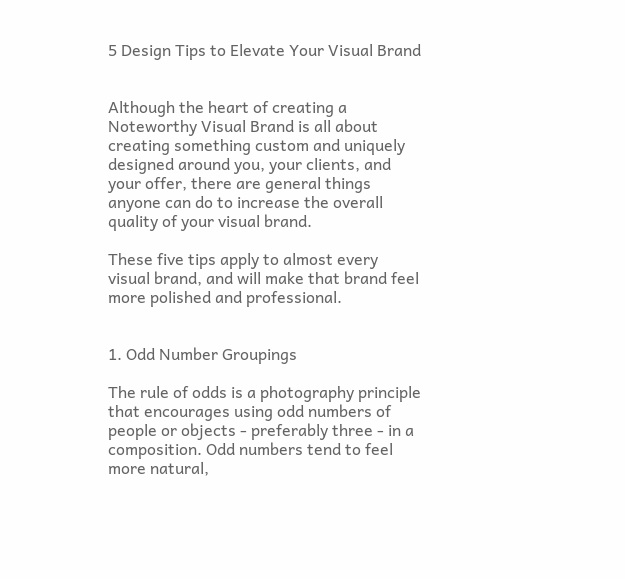5 Design Tips to Elevate Your Visual Brand


Although the heart of creating a Noteworthy Visual Brand is all about creating something custom and uniquely designed around you, your clients, and your offer, there are general things anyone can do to increase the overall quality of your visual brand.

These five tips apply to almost every visual brand, and will make that brand feel more polished and professional.


1. Odd Number Groupings

The rule of odds is a photography principle that encourages using odd numbers of people or objects - preferably three - in a composition. Odd numbers tend to feel more natural,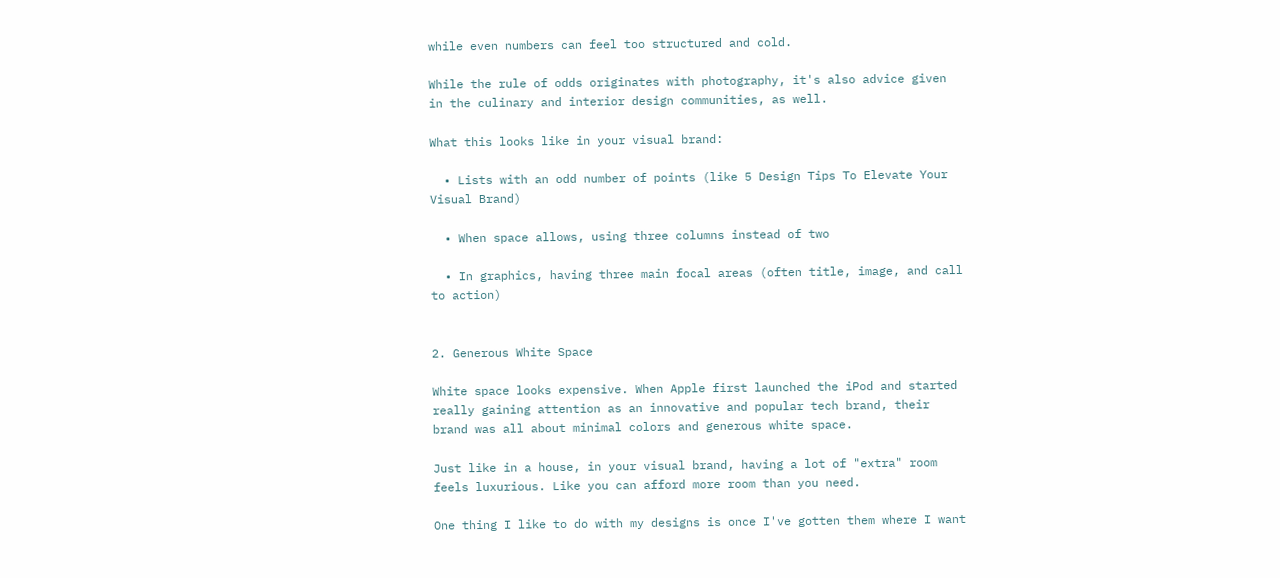while even numbers can feel too structured and cold.

While the rule of odds originates with photography, it's also advice given in the culinary and interior design communities, as well.

What this looks like in your visual brand:

  • Lists with an odd number of points (like 5 Design Tips To Elevate Your Visual Brand)

  • When space allows, using three columns instead of two

  • In graphics, having three main focal areas (often title, image, and call to action)


2. Generous White Space

White space looks expensive. When Apple first launched the iPod and started really gaining attention as an innovative and popular tech brand, their brand was all about minimal colors and generous white space.

Just like in a house, in your visual brand, having a lot of "extra" room feels luxurious. Like you can afford more room than you need.

One thing I like to do with my designs is once I've gotten them where I want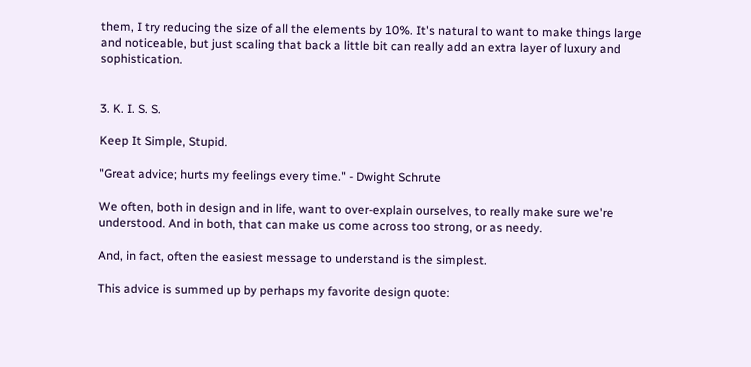them, I try reducing the size of all the elements by 10%. It's natural to want to make things large and noticeable, but just scaling that back a little bit can really add an extra layer of luxury and sophistication.


3. K. I. S. S.

Keep It Simple, Stupid.

"Great advice; hurts my feelings every time." - Dwight Schrute

We often, both in design and in life, want to over-explain ourselves, to really make sure we're understood. And in both, that can make us come across too strong, or as needy.

And, in fact, often the easiest message to understand is the simplest.

This advice is summed up by perhaps my favorite design quote: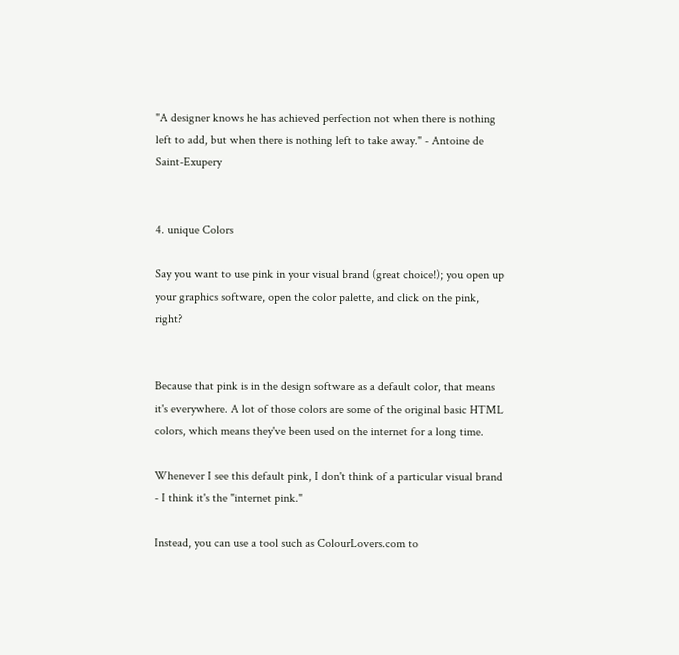"A designer knows he has achieved perfection not when there is nothing left to add, but when there is nothing left to take away." - Antoine de Saint-Exupery


4. unique Colors

Say you want to use pink in your visual brand (great choice!); you open up your graphics software, open the color palette, and click on the pink, right?


Because that pink is in the design software as a default color, that means it's everywhere. A lot of those colors are some of the original basic HTML colors, which means they've been used on the internet for a long time.

Whenever I see this default pink, I don't think of a particular visual brand - I think it's the "internet pink."

Instead, you can use a tool such as ColourLovers.com to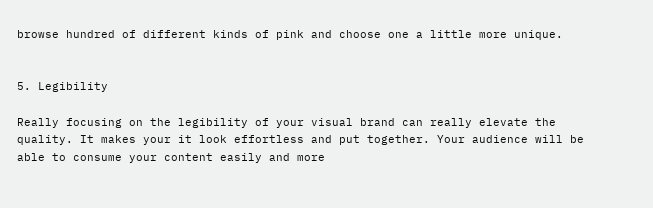browse hundred of different kinds of pink and choose one a little more unique.


5. Legibility

Really focusing on the legibility of your visual brand can really elevate the quality. It makes your it look effortless and put together. Your audience will be able to consume your content easily and more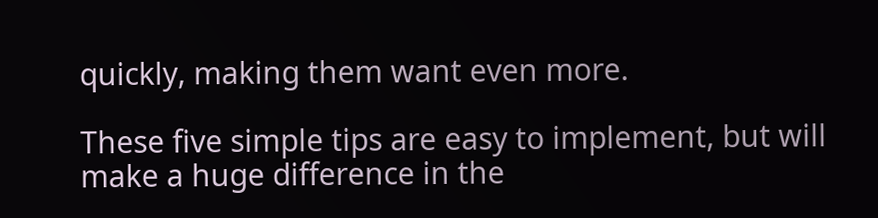quickly, making them want even more.

These five simple tips are easy to implement, but will make a huge difference in the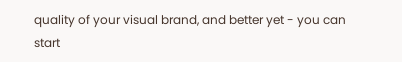quality of your visual brand, and better yet - you can start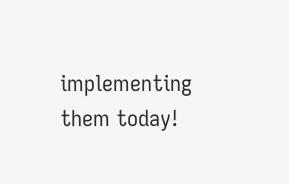implementing them today!